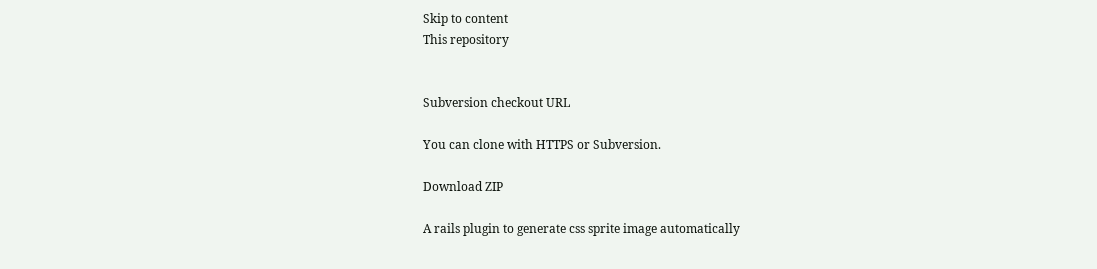Skip to content
This repository


Subversion checkout URL

You can clone with HTTPS or Subversion.

Download ZIP

A rails plugin to generate css sprite image automatically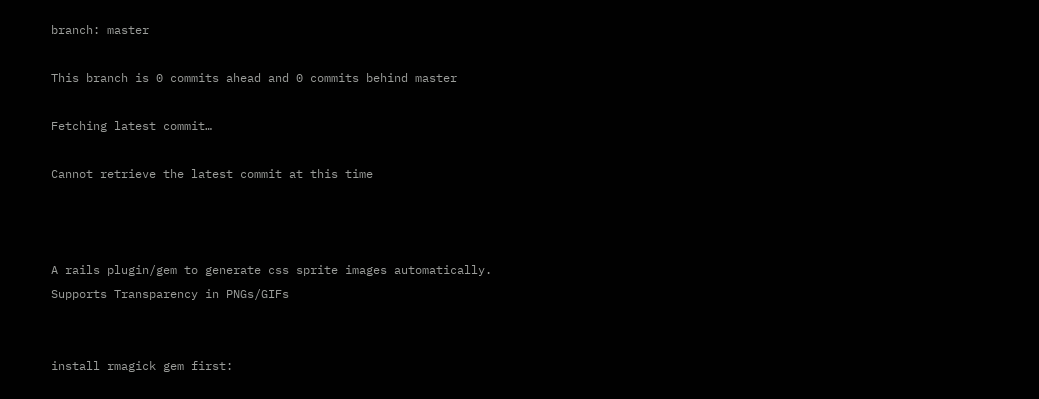branch: master

This branch is 0 commits ahead and 0 commits behind master

Fetching latest commit…

Cannot retrieve the latest commit at this time



A rails plugin/gem to generate css sprite images automatically.
Supports Transparency in PNGs/GIFs


install rmagick gem first: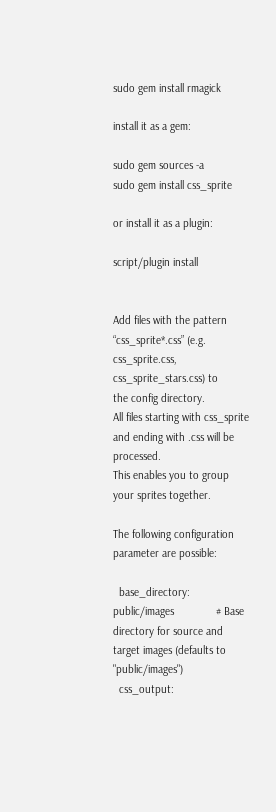sudo gem install rmagick

install it as a gem:

sudo gem sources -a
sudo gem install css_sprite

or install it as a plugin:

script/plugin install


Add files with the pattern “css_sprite*.css” (e.g. css_sprite.css, css_sprite_stars.css) to
the config directory.
All files starting with css_sprite and ending with .css will be processed.
This enables you to group your sprites together.

The following configuration parameter are possible:

  base_directory: public/images              # Base directory for source and target images (defaults to "public/images")
  css_output: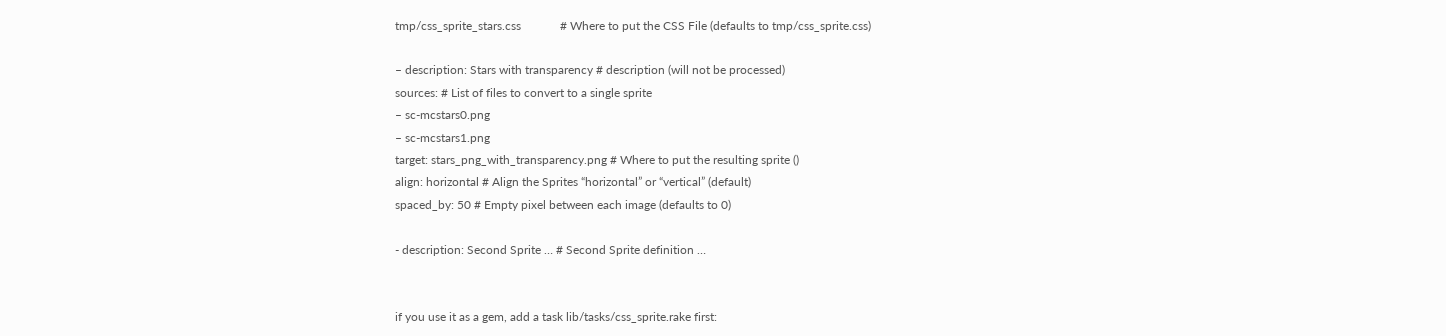tmp/css_sprite_stars.css             # Where to put the CSS File (defaults to tmp/css_sprite.css)

– description: Stars with transparency # description (will not be processed)
sources: # List of files to convert to a single sprite
– sc-mcstars0.png
– sc-mcstars1.png
target: stars_png_with_transparency.png # Where to put the resulting sprite ()
align: horizontal # Align the Sprites “horizontal” or “vertical” (default)
spaced_by: 50 # Empty pixel between each image (defaults to 0)

- description: Second Sprite … # Second Sprite definition …


if you use it as a gem, add a task lib/tasks/css_sprite.rake first: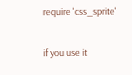require 'css_sprite'

if you use it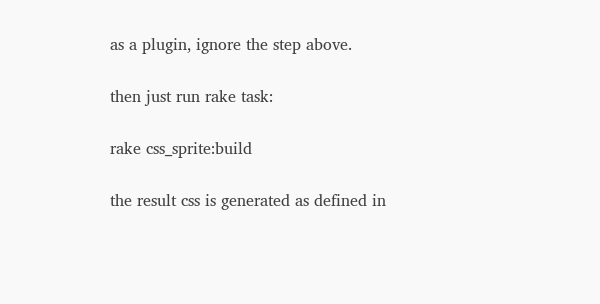as a plugin, ignore the step above.

then just run rake task:

rake css_sprite:build

the result css is generated as defined in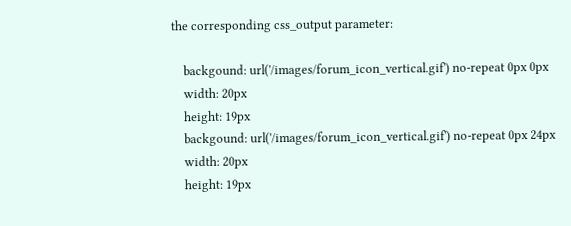the corresponding css_output parameter:

    backgound: url('/images/forum_icon_vertical.gif') no-repeat 0px 0px
    width: 20px
    height: 19px
    backgound: url('/images/forum_icon_vertical.gif') no-repeat 0px 24px
    width: 20px
    height: 19px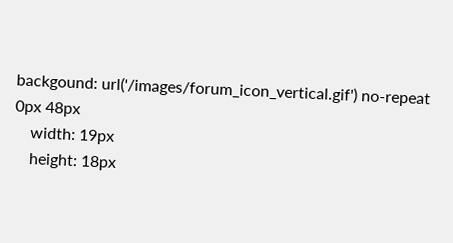backgound: url('/images/forum_icon_vertical.gif') no-repeat 0px 48px
    width: 19px
    height: 18px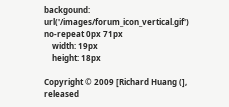backgound: url('/images/forum_icon_vertical.gif') no-repeat 0px 71px
    width: 19px
    height: 18px

Copyright © 2009 [Richard Huang (], released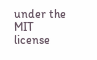under the MIT license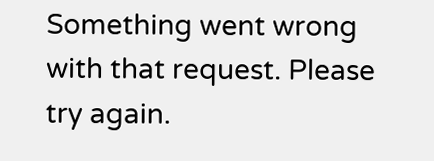Something went wrong with that request. Please try again.